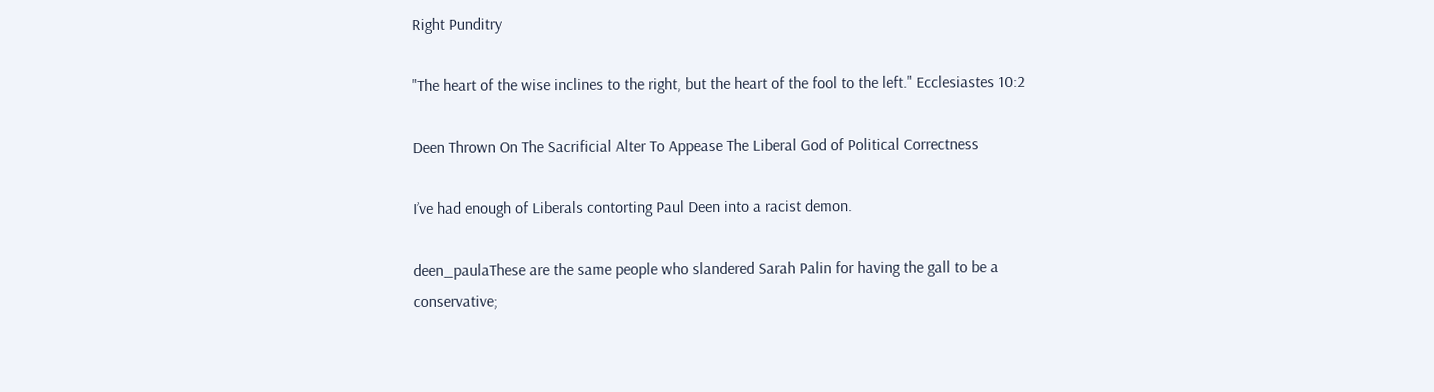Right Punditry

"The heart of the wise inclines to the right, but the heart of the fool to the left." Ecclesiastes 10:2

Deen Thrown On The Sacrificial Alter To Appease The Liberal God of Political Correctness

I’ve had enough of Liberals contorting Paul Deen into a racist demon.

deen_paulaThese are the same people who slandered Sarah Palin for having the gall to be a conservative;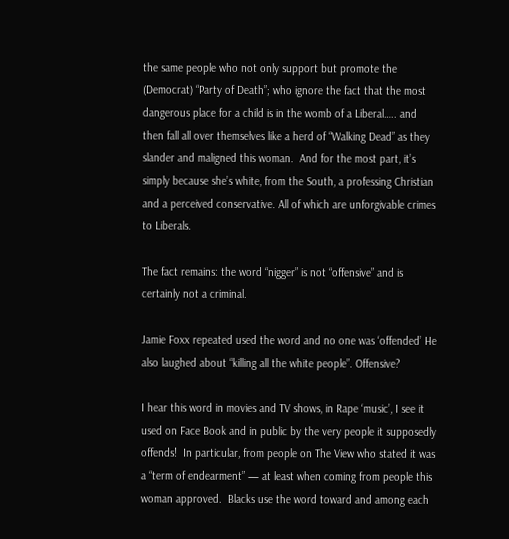the same people who not only support but promote the (Democrat) “Party of Death”; who ignore the fact that the most dangerous place for a child is in the womb of a Liberal….. and then fall all over themselves like a herd of “Walking Dead” as they slander and maligned this woman.  And for the most part, it’s simply because she’s white, from the South, a professing Christian and a perceived conservative. All of which are unforgivable crimes to Liberals.

The fact remains: the word “nigger” is not “offensive” and is certainly not a criminal.

Jamie Foxx repeated used the word and no one was ‘offended’ He also laughed about “killing all the white people”. Offensive?

I hear this word in movies and TV shows, in Rape ‘music’, I see it used on Face Book and in public by the very people it supposedly offends!  In particular, from people on The View who stated it was a “term of endearment” — at least when coming from people this woman approved.  Blacks use the word toward and among each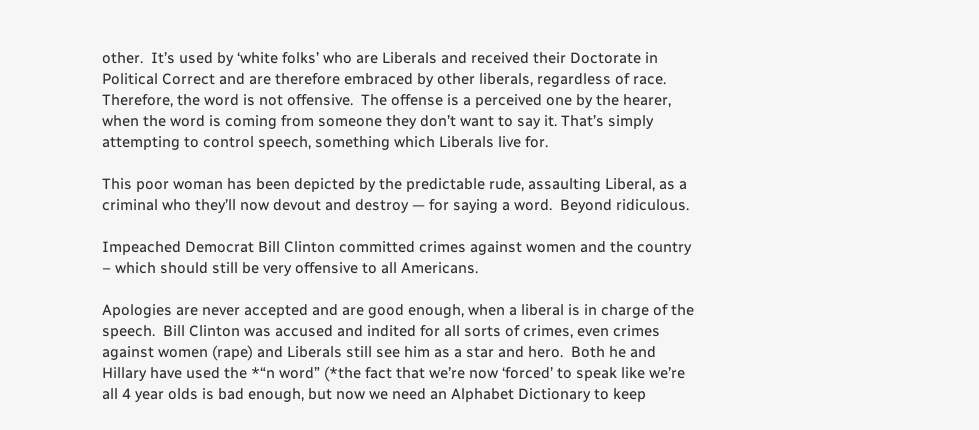other.  It’s used by ‘white folks’ who are Liberals and received their Doctorate in Political Correct and are therefore embraced by other liberals, regardless of race.  Therefore, the word is not offensive.  The offense is a perceived one by the hearer, when the word is coming from someone they don’t want to say it. That’s simply attempting to control speech, something which Liberals live for.

This poor woman has been depicted by the predictable rude, assaulting Liberal, as a criminal who they’ll now devout and destroy — for saying a word.  Beyond ridiculous.

Impeached Democrat Bill Clinton committed crimes against women and the country – which should still be very offensive to all Americans.

Apologies are never accepted and are good enough, when a liberal is in charge of the speech.  Bill Clinton was accused and indited for all sorts of crimes, even crimes against women (rape) and Liberals still see him as a star and hero.  Both he and Hillary have used the *“n word” (*the fact that we’re now ‘forced’ to speak like we’re all 4 year olds is bad enough, but now we need an Alphabet Dictionary to keep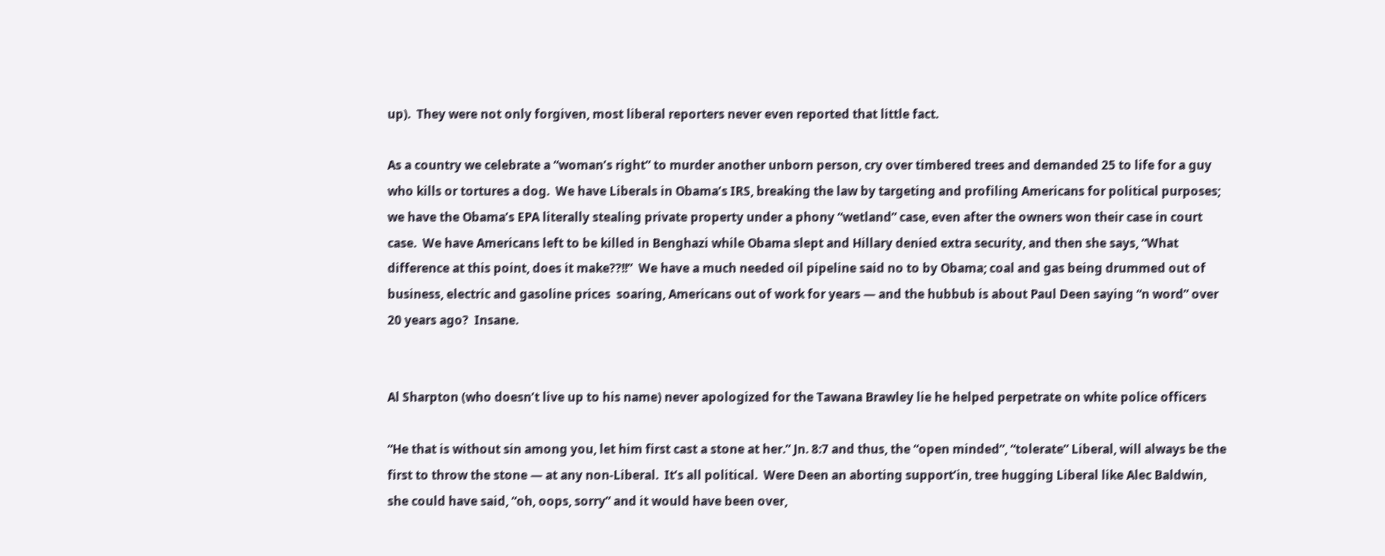up).  They were not only forgiven, most liberal reporters never even reported that little fact.

As a country we celebrate a “woman’s right” to murder another unborn person, cry over timbered trees and demanded 25 to life for a guy who kills or tortures a dog.  We have Liberals in Obama’s IRS, breaking the law by targeting and profiling Americans for political purposes; we have the Obama’s EPA literally stealing private property under a phony “wetland” case, even after the owners won their case in court case.  We have Americans left to be killed in Benghazi while Obama slept and Hillary denied extra security, and then she says, “What difference at this point, does it make??!!”  We have a much needed oil pipeline said no to by Obama; coal and gas being drummed out of business, electric and gasoline prices  soaring, Americans out of work for years — and the hubbub is about Paul Deen saying “n word” over 20 years ago?  Insane.


Al Sharpton (who doesn’t live up to his name) never apologized for the Tawana Brawley lie he helped perpetrate on white police officers

“He that is without sin among you, let him first cast a stone at her.” Jn. 8:7 and thus, the “open minded”, “tolerate” Liberal, will always be the first to throw the stone — at any non-Liberal.  It’s all political.  Were Deen an aborting support’in, tree hugging Liberal like Alec Baldwin, she could have said, “oh, oops, sorry” and it would have been over,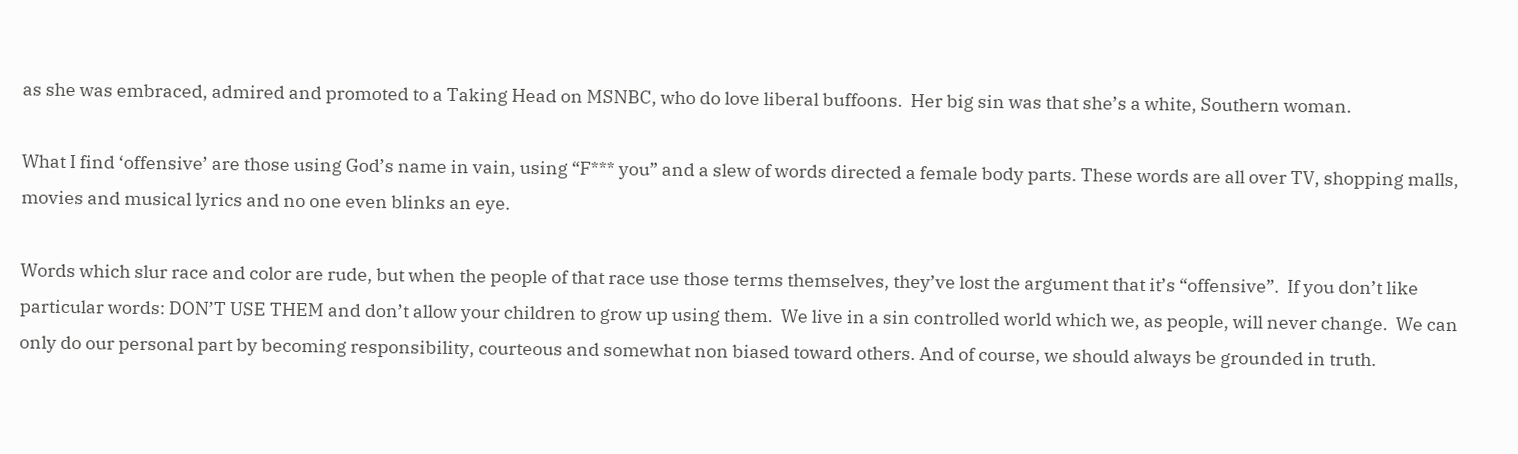as she was embraced, admired and promoted to a Taking Head on MSNBC, who do love liberal buffoons.  Her big sin was that she’s a white, Southern woman.

What I find ‘offensive’ are those using God’s name in vain, using “F*** you” and a slew of words directed a female body parts. These words are all over TV, shopping malls, movies and musical lyrics and no one even blinks an eye.

Words which slur race and color are rude, but when the people of that race use those terms themselves, they’ve lost the argument that it’s “offensive”.  If you don’t like particular words: DON’T USE THEM and don’t allow your children to grow up using them.  We live in a sin controlled world which we, as people, will never change.  We can only do our personal part by becoming responsibility, courteous and somewhat non biased toward others. And of course, we should always be grounded in truth.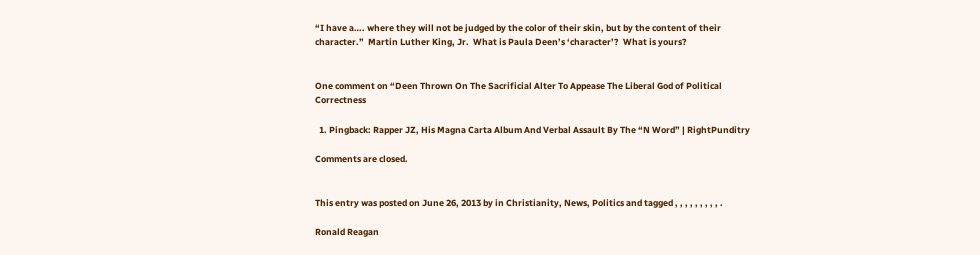“I have a…. where they will not be judged by the color of their skin, but by the content of their character.”  Martin Luther King, Jr.  What is Paula Deen’s ‘character’?  What is yours?


One comment on “Deen Thrown On The Sacrificial Alter To Appease The Liberal God of Political Correctness

  1. Pingback: Rapper JZ, His Magna Carta Album And Verbal Assault By The “N Word” | RightPunditry

Comments are closed.


This entry was posted on June 26, 2013 by in Christianity, News, Politics and tagged , , , , , , , , , .

Ronald Reagan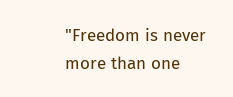"Freedom is never more than one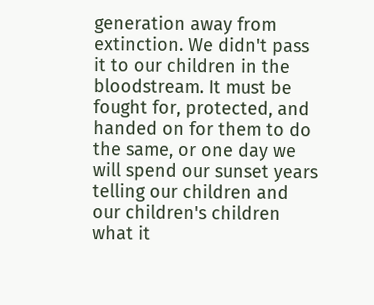generation away from extinction. We didn't pass it to our children in the bloodstream. It must be fought for, protected, and handed on for them to do the same, or one day we will spend our sunset years telling our children and our children's children what it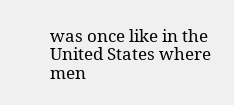was once like in the United States where men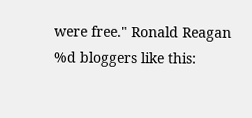were free." Ronald Reagan
%d bloggers like this: